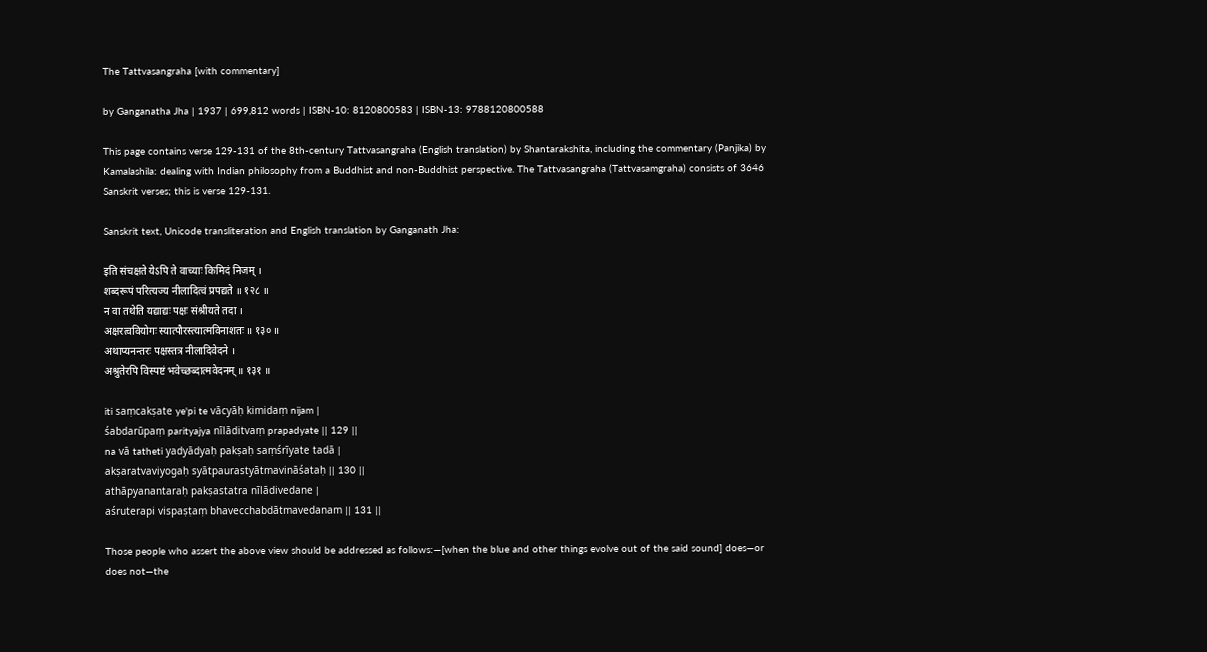The Tattvasangraha [with commentary]

by Ganganatha Jha | 1937 | 699,812 words | ISBN-10: 8120800583 | ISBN-13: 9788120800588

This page contains verse 129-131 of the 8th-century Tattvasangraha (English translation) by Shantarakshita, including the commentary (Panjika) by Kamalashila: dealing with Indian philosophy from a Buddhist and non-Buddhist perspective. The Tattvasangraha (Tattvasamgraha) consists of 3646 Sanskrit verses; this is verse 129-131.

Sanskrit text, Unicode transliteration and English translation by Ganganath Jha:

इति संचक्षते येऽपि ते वाच्याः किमिदं निजम् ।
शब्दरूपं परित्यज्य नीलादित्वं प्रपद्यते ॥ १२८ ॥
न वा तथेति यद्याद्यः पक्षः संश्रीयते तदा ।
अक्षरत्ववियोगः स्यात्पौरस्त्यात्मविनाशतः ॥ १३० ॥
अथाप्यनन्तरः पक्षस्तत्र नीलादिवेदने ।
अश्रुतेरपि विस्पष्टं भवेच्छब्दात्मवेदनम् ॥ १३१ ॥

iti saṃcakṣate ye'pi te vācyāḥ kimidaṃ nijam |
śabdarūpaṃ parityajya nīlāditvaṃ prapadyate || 129 ||
na vā tatheti yadyādyaḥ pakṣaḥ saṃśrīyate tadā |
akṣaratvaviyogaḥ syātpaurastyātmavināśataḥ || 130 ||
athāpyanantaraḥ pakṣastatra nīlādivedane |
aśruterapi vispaṣṭaṃ bhavecchabdātmavedanam || 131 ||

Those people who assert the above view should be addressed as follows:—[when the blue and other things evolve out of the said sound] does—or does not—the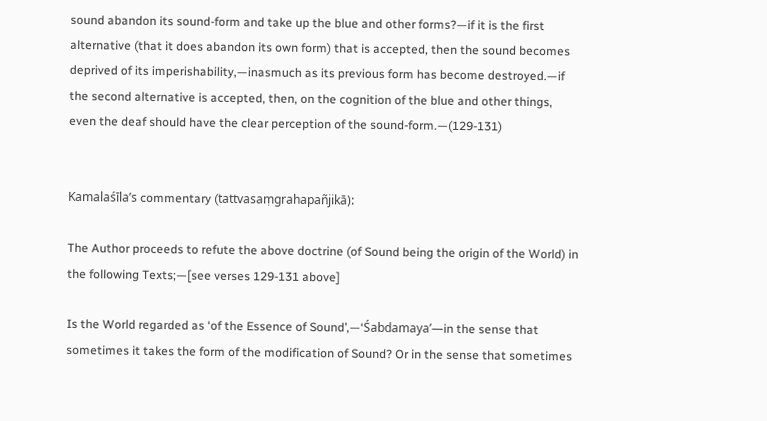sound abandon its sound-form and take up the blue and other forms?—if it is the first alternative (that it does abandon its own form) that is accepted, then the sound becomes deprived of its imperishability,—inasmuch as its previous form has become destroyed.—if the second alternative is accepted, then, on the cognition of the blue and other things, even the deaf should have the clear perception of the sound-form.—(129-131)


Kamalaśīla’s commentary (tattvasaṃgrahapañjikā):

The Author proceeds to refute the above doctrine (of Sound being the origin of the World) in the following Texts;—[see verses 129-131 above]

Is the World regarded as ‘of the Essence of Sound’,—‘Śabdamaya’—in the sense that sometimes it takes the form of the modification of Sound? Or in the sense that sometimes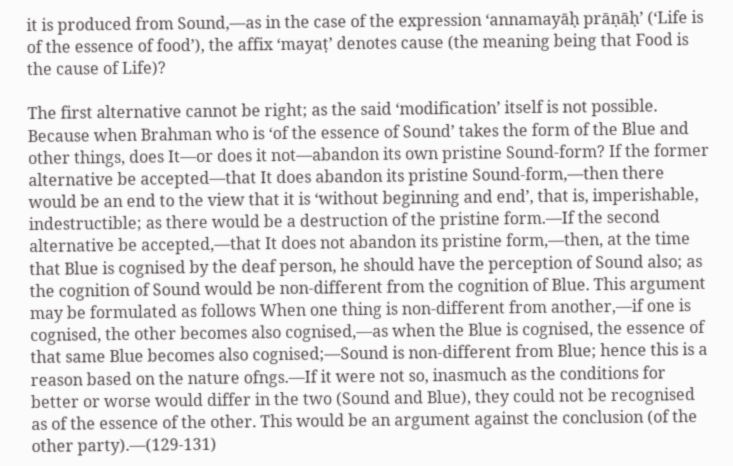it is produced from Sound,—as in the case of the expression ‘annamayāḥ prāṇāḥ’ (‘Life is of the essence of food’), the affix ‘mayaṭ’ denotes cause (the meaning being that Food is the cause of Life)?

The first alternative cannot be right; as the said ‘modification’ itself is not possible. Because when Brahman who is ‘of the essence of Sound’ takes the form of the Blue and other things, does It—or does it not—abandon its own pristine Sound-form? If the former alternative be accepted—that It does abandon its pristine Sound-form,—then there would be an end to the view that it is ‘without beginning and end’, that is, imperishable, indestructible; as there would be a destruction of the pristine form.—If the second alternative be accepted,—that It does not abandon its pristine form,—then, at the time that Blue is cognised by the deaf person, he should have the perception of Sound also; as the cognition of Sound would be non-different from the cognition of Blue. This argument may be formulated as follows When one thing is non-different from another,—if one is cognised, the other becomes also cognised,—as when the Blue is cognised, the essence of that same Blue becomes also cognised;—Sound is non-different from Blue; hence this is a reason based on the nature ofngs.—If it were not so, inasmuch as the conditions for better or worse would differ in the two (Sound and Blue), they could not be recognised as of the essence of the other. This would be an argument against the conclusion (of the other party).—(129-131)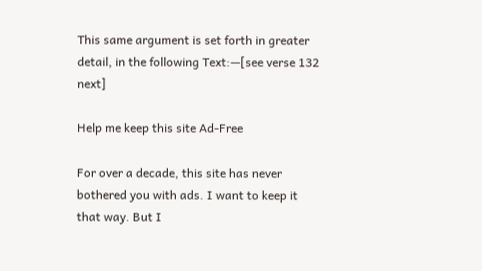This same argument is set forth in greater detail, in the following Text:—[see verse 132 next]

Help me keep this site Ad-Free

For over a decade, this site has never bothered you with ads. I want to keep it that way. But I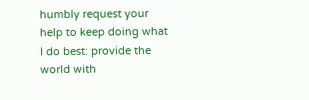humbly request your help to keep doing what I do best: provide the world with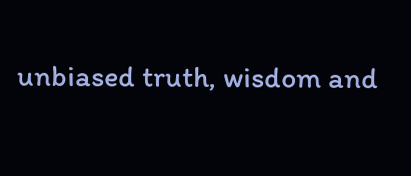unbiased truth, wisdom and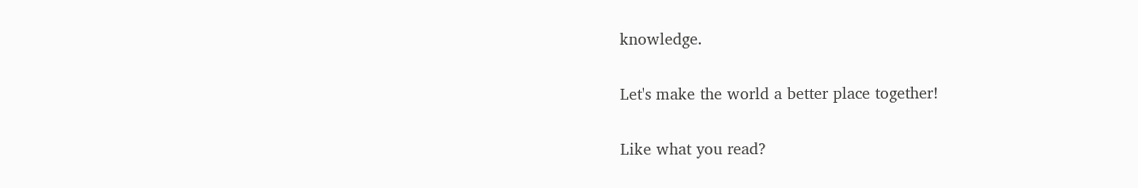knowledge.

Let's make the world a better place together!

Like what you read?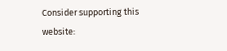Consider supporting this website: